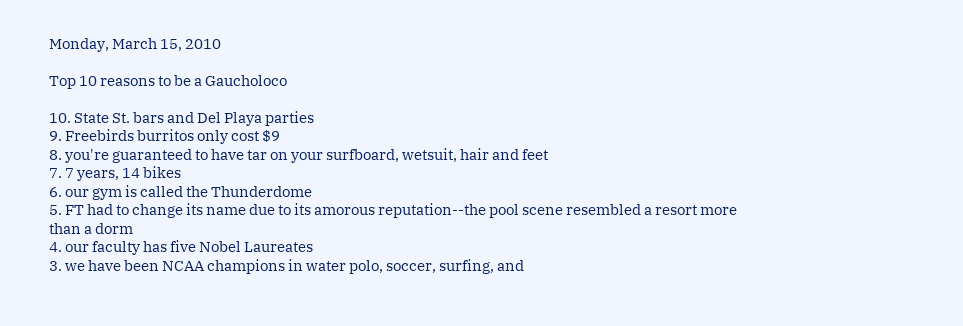Monday, March 15, 2010

Top 10 reasons to be a Gaucholoco

10. State St. bars and Del Playa parties
9. Freebirds burritos only cost $9
8. you're guaranteed to have tar on your surfboard, wetsuit, hair and feet
7. 7 years, 14 bikes
6. our gym is called the Thunderdome
5. FT had to change its name due to its amorous reputation--the pool scene resembled a resort more than a dorm
4. our faculty has five Nobel Laureates
3. we have been NCAA champions in water polo, soccer, surfing, and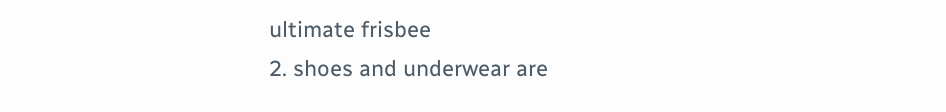ultimate frisbee
2. shoes and underwear are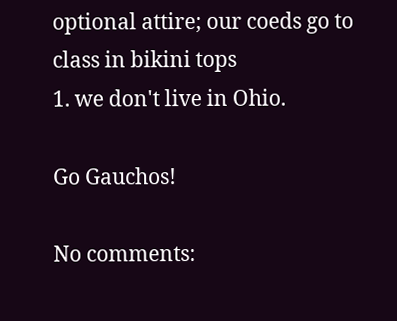optional attire; our coeds go to class in bikini tops
1. we don't live in Ohio.

Go Gauchos!

No comments: